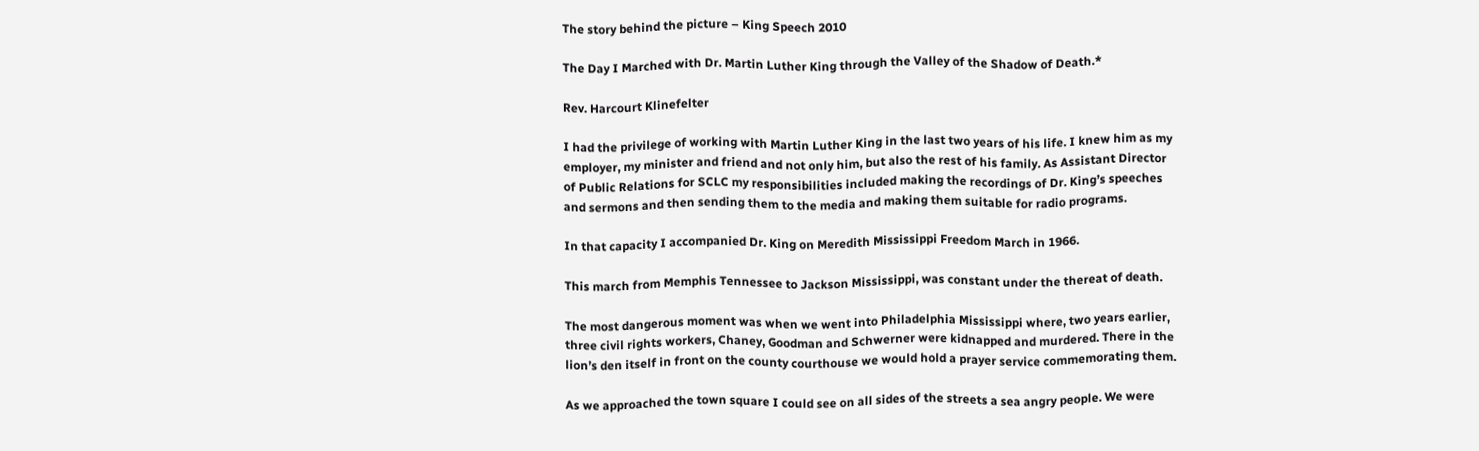The story behind the picture – King Speech 2010

The Day I Marched with Dr. Martin Luther King through the Valley of the Shadow of Death.*

Rev. Harcourt Klinefelter

I had the privilege of working with Martin Luther King in the last two years of his life. I knew him as my employer, my minister and friend and not only him, but also the rest of his family. As Assistant Director of Public Relations for SCLC my responsibilities included making the recordings of Dr. King’s speeches and sermons and then sending them to the media and making them suitable for radio programs.

In that capacity I accompanied Dr. King on Meredith Mississippi Freedom March in 1966.

This march from Memphis Tennessee to Jackson Mississippi, was constant under the thereat of death.

The most dangerous moment was when we went into Philadelphia Mississippi where, two years earlier, three civil rights workers, Chaney, Goodman and Schwerner were kidnapped and murdered. There in the lion’s den itself in front on the county courthouse we would hold a prayer service commemorating them.

As we approached the town square I could see on all sides of the streets a sea angry people. We were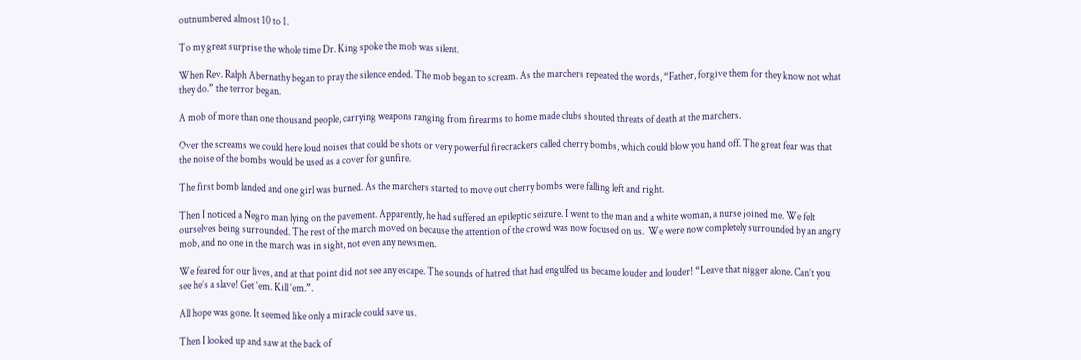outnumbered almost 10 to 1.

To my great surprise the whole time Dr. King spoke the mob was silent.

When Rev. Ralph Abernathy began to pray the silence ended. The mob began to scream. As the marchers repeated the words, “Father, forgive them for they know not what they do.” the terror began.

A mob of more than one thousand people, carrying weapons ranging from firearms to home made clubs shouted threats of death at the marchers.

Over the screams we could here loud noises that could be shots or very powerful firecrackers called cherry bombs, which could blow you hand off. The great fear was that the noise of the bombs would be used as a cover for gunfire.

The first bomb landed and one girl was burned. As the marchers started to move out cherry bombs were falling left and right.

Then I noticed a Negro man lying on the pavement. Apparently, he had suffered an epileptic seizure. I went to the man and a white woman, a nurse joined me. We felt ourselves being surrounded. The rest of the march moved on because the attention of the crowd was now focused on us.  We were now completely surrounded by an angry mob, and no one in the march was in sight, not even any newsmen.

We feared for our lives, and at that point did not see any escape. The sounds of hatred that had engulfed us became louder and louder! “Leave that nigger alone. Can’t you see he’s a slave! Get ‘em. Kill ‘em.”.

All hope was gone. It seemed like only a miracle could save us.

Then I looked up and saw at the back of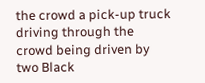the crowd a pick-up truck driving through the crowd being driven by two Black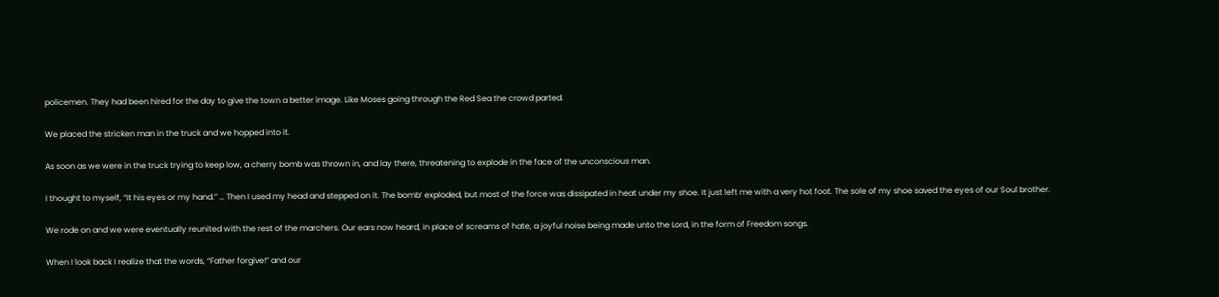policemen. They had been hired for the day to give the town a better image. Like Moses going through the Red Sea the crowd parted.

We placed the stricken man in the truck and we hopped into it.

As soon as we were in the truck trying to keep low, a cherry bomb was thrown in, and lay there, threatening to explode in the face of the unconscious man.

I thought to myself, “It his eyes or my hand.” … Then I used my head and stepped on it. The bomb’ exploded, but most of the force was dissipated in heat under my shoe. It just left me with a very hot foot. The sole of my shoe saved the eyes of our Soul brother.

We rode on and we were eventually reunited with the rest of the marchers. Our ears now heard, in place of screams of hate, a joyful noise being made unto the Lord, in the form of Freedom songs.

When I look back I realize that the words, “Father forgive!” and our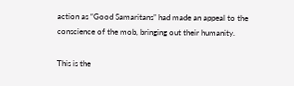action as “Good Samaritans” had made an appeal to the conscience of the mob, bringing out their humanity.

This is the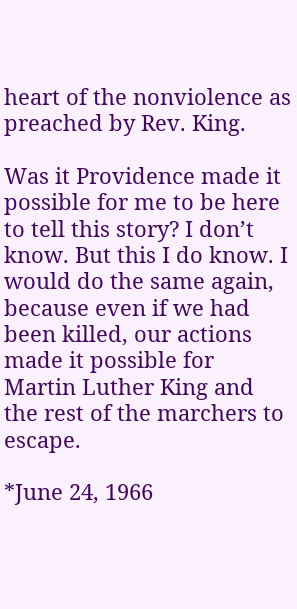heart of the nonviolence as preached by Rev. King.

Was it Providence made it possible for me to be here to tell this story? I don’t know. But this I do know. I would do the same again, because even if we had been killed, our actions made it possible for Martin Luther King and the rest of the marchers to escape.

*June 24, 1966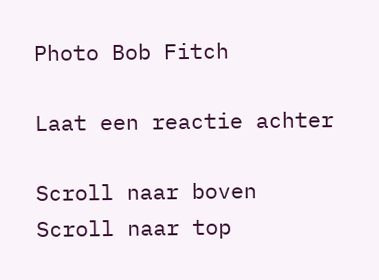Photo Bob Fitch

Laat een reactie achter

Scroll naar boven
Scroll naar top